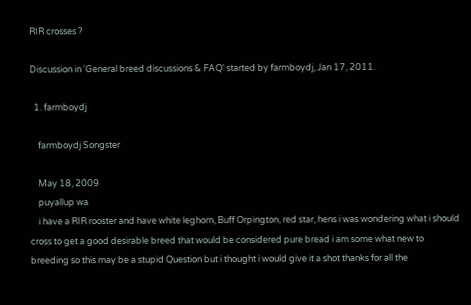RIR crosses ?

Discussion in 'General breed discussions & FAQ' started by farmboydj, Jan 17, 2011.

  1. farmboydj

    farmboydj Songster

    May 18, 2009
    puyallup wa
    i have a RIR rooster and have white leghorn, Buff Orpington, red star, hens i was wondering what i should cross to get a good desirable breed that would be considered pure bread i am some what new to breeding so this may be a stupid Question but i thought i would give it a shot thanks for all the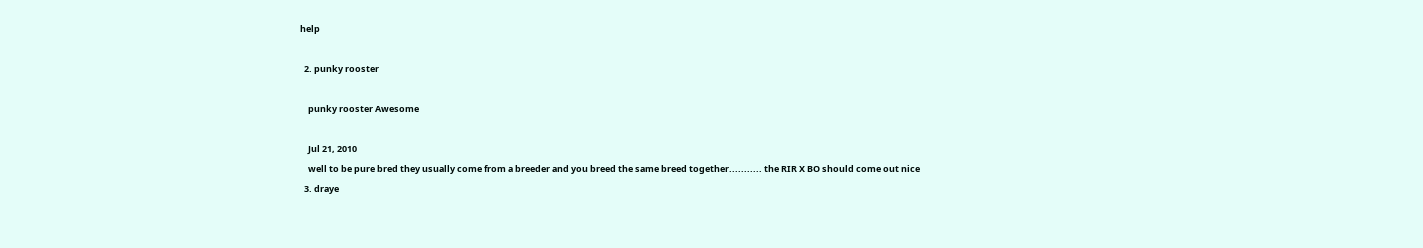help

  2. punky rooster

    punky rooster Awesome

    Jul 21, 2010
    well to be pure bred they usually come from a breeder and you breed the same breed together........... the RIR X BO should come out nice
  3. draye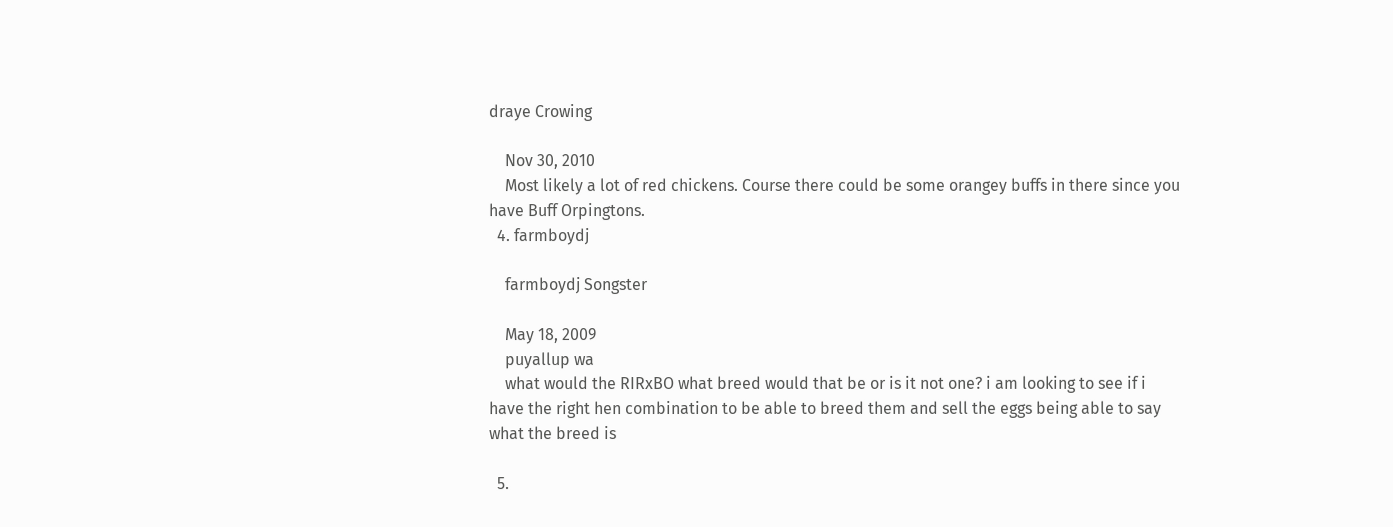draye Crowing

    Nov 30, 2010
    Most likely a lot of red chickens. Course there could be some orangey buffs in there since you have Buff Orpingtons.
  4. farmboydj

    farmboydj Songster

    May 18, 2009
    puyallup wa
    what would the RIRxBO what breed would that be or is it not one? i am looking to see if i have the right hen combination to be able to breed them and sell the eggs being able to say what the breed is

  5.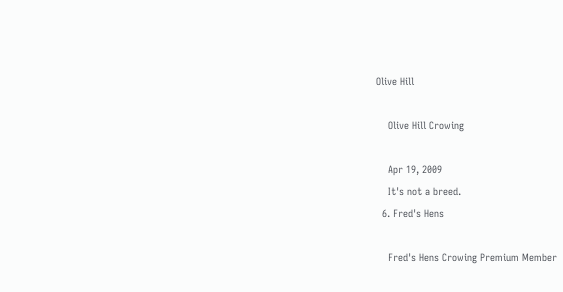Olive Hill

    Olive Hill Crowing

    Apr 19, 2009
    It's not a breed.
  6. Fred's Hens

    Fred's Hens Crowing Premium Member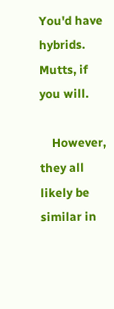You'd have hybrids. Mutts, if you will.

    However, they all likely be similar in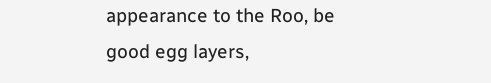appearance to the Roo, be good egg layers,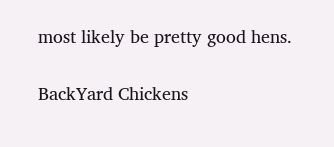most likely be pretty good hens.

BackYard Chickens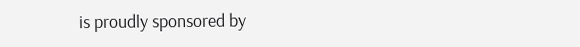is proudly sponsored by